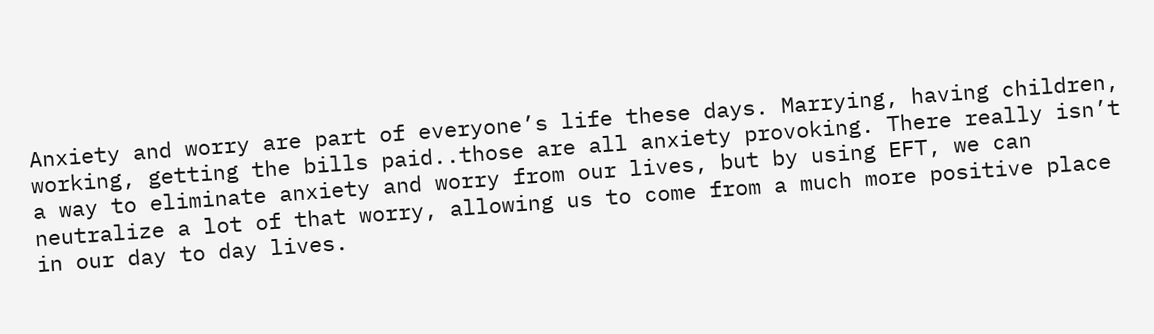Anxiety and worry are part of everyone’s life these days. Marrying, having children, working, getting the bills paid..those are all anxiety provoking. There really isn’t a way to eliminate anxiety and worry from our lives, but by using EFT, we can neutralize a lot of that worry, allowing us to come from a much more positive place in our day to day lives.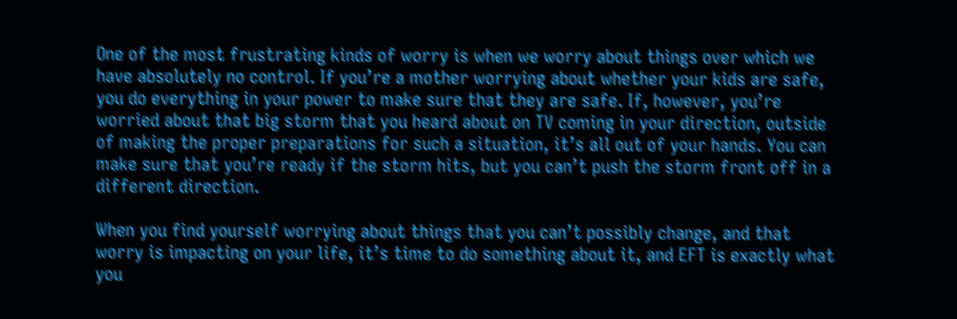One of the most frustrating kinds of worry is when we worry about things over which we have absolutely no control. If you’re a mother worrying about whether your kids are safe, you do everything in your power to make sure that they are safe. If, however, you’re worried about that big storm that you heard about on TV coming in your direction, outside of making the proper preparations for such a situation, it’s all out of your hands. You can make sure that you’re ready if the storm hits, but you can’t push the storm front off in a different direction.

When you find yourself worrying about things that you can’t possibly change, and that worry is impacting on your life, it’s time to do something about it, and EFT is exactly what you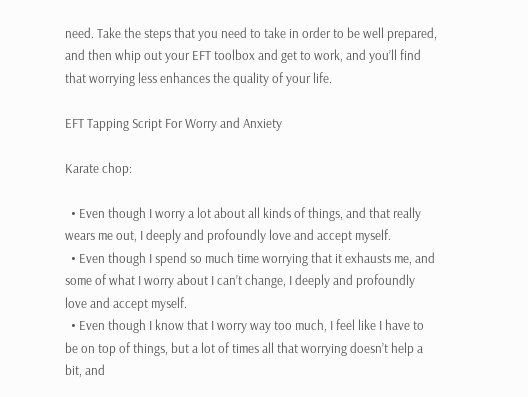need. Take the steps that you need to take in order to be well prepared, and then whip out your EFT toolbox and get to work, and you’ll find that worrying less enhances the quality of your life.

EFT Tapping Script For Worry and Anxiety

Karate chop:

  • Even though I worry a lot about all kinds of things, and that really wears me out, I deeply and profoundly love and accept myself.
  • Even though I spend so much time worrying that it exhausts me, and some of what I worry about I can’t change, I deeply and profoundly love and accept myself.
  • Even though I know that I worry way too much, I feel like I have to be on top of things, but a lot of times all that worrying doesn’t help a bit, and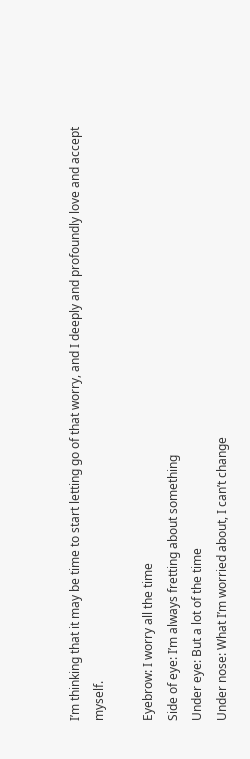I’m thinking that it may be time to start letting go of that worry, and I deeply and profoundly love and accept myself.

Eyebrow: I worry all the time
Side of eye: I’m always fretting about something
Under eye: But a lot of the time
Under nose: What I’m worried about, I can’t change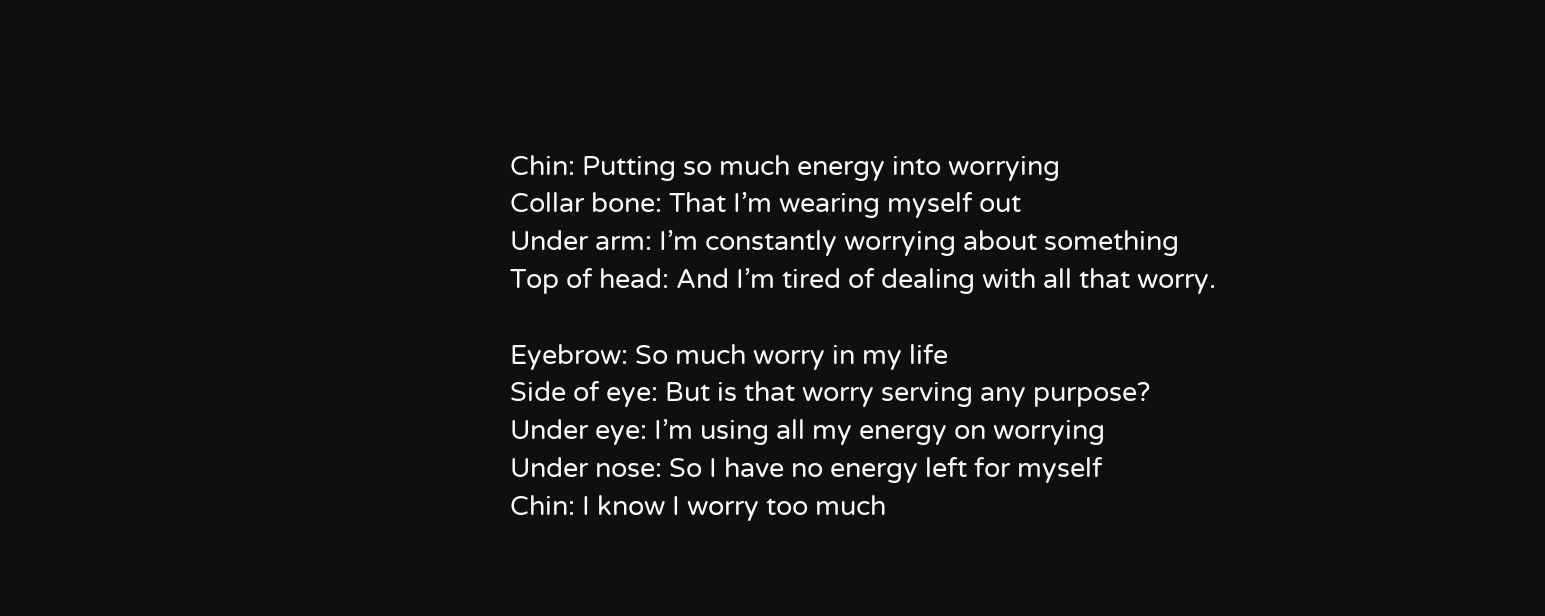Chin: Putting so much energy into worrying
Collar bone: That I’m wearing myself out
Under arm: I’m constantly worrying about something
Top of head: And I’m tired of dealing with all that worry.

Eyebrow: So much worry in my life
Side of eye: But is that worry serving any purpose?
Under eye: I’m using all my energy on worrying
Under nose: So I have no energy left for myself
Chin: I know I worry too much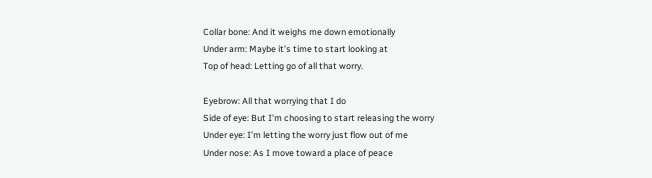Collar bone: And it weighs me down emotionally
Under arm: Maybe it’s time to start looking at
Top of head: Letting go of all that worry.

Eyebrow: All that worrying that I do
Side of eye: But I’m choosing to start releasing the worry
Under eye: I’m letting the worry just flow out of me
Under nose: As I move toward a place of peace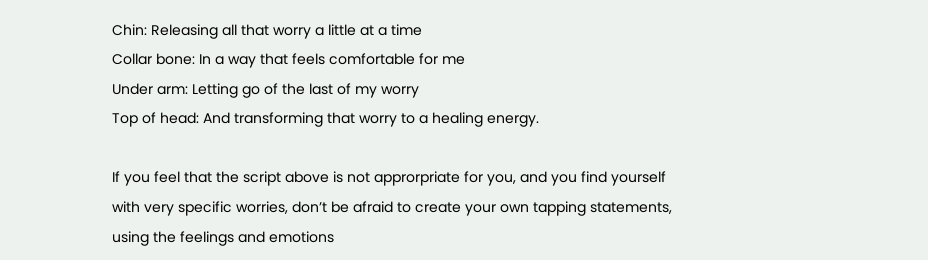Chin: Releasing all that worry a little at a time
Collar bone: In a way that feels comfortable for me
Under arm: Letting go of the last of my worry
Top of head: And transforming that worry to a healing energy.

If you feel that the script above is not approrpriate for you, and you find yourself with very specific worries, don’t be afraid to create your own tapping statements, using the feelings and emotions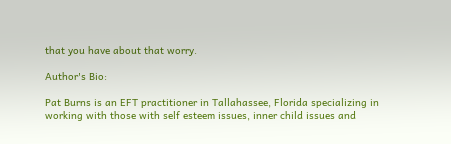that you have about that worry.

Author's Bio:

Pat Burns is an EFT practitioner in Tallahassee, Florida specializing in working with those with self esteem issues, inner child issues and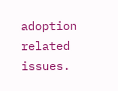adoption related issues.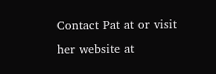Contact Pat at or visit her website at